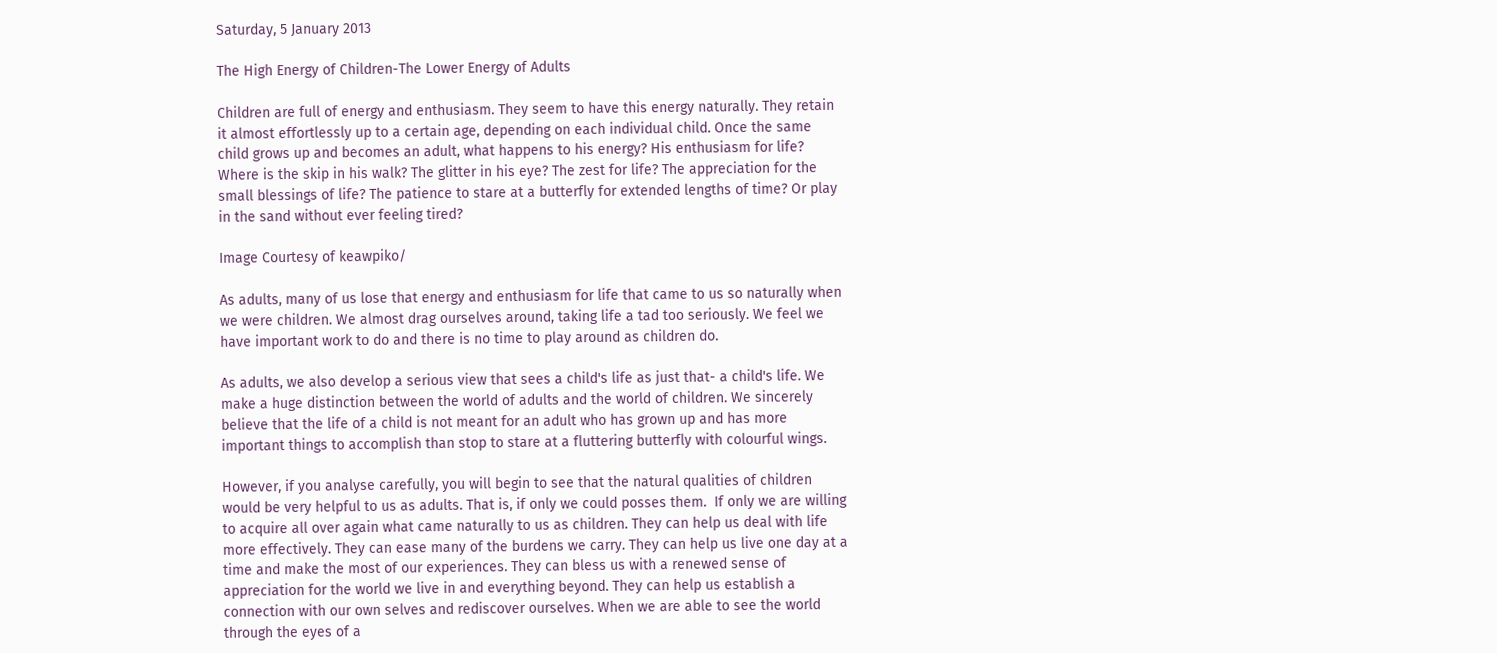Saturday, 5 January 2013

The High Energy of Children-The Lower Energy of Adults

Children are full of energy and enthusiasm. They seem to have this energy naturally. They retain it almost effortlessly up to a certain age, depending on each individual child. Once the same child grows up and becomes an adult, what happens to his energy? His enthusiasm for life? Where is the skip in his walk? The glitter in his eye? The zest for life? The appreciation for the small blessings of life? The patience to stare at a butterfly for extended lengths of time? Or play in the sand without ever feeling tired?

Image Courtesy of keawpiko/

As adults, many of us lose that energy and enthusiasm for life that came to us so naturally when we were children. We almost drag ourselves around, taking life a tad too seriously. We feel we have important work to do and there is no time to play around as children do.

As adults, we also develop a serious view that sees a child's life as just that- a child's life. We make a huge distinction between the world of adults and the world of children. We sincerely believe that the life of a child is not meant for an adult who has grown up and has more important things to accomplish than stop to stare at a fluttering butterfly with colourful wings.

However, if you analyse carefully, you will begin to see that the natural qualities of children would be very helpful to us as adults. That is, if only we could posses them.  If only we are willing to acquire all over again what came naturally to us as children. They can help us deal with life more effectively. They can ease many of the burdens we carry. They can help us live one day at a time and make the most of our experiences. They can bless us with a renewed sense of appreciation for the world we live in and everything beyond. They can help us establish a connection with our own selves and rediscover ourselves. When we are able to see the world through the eyes of a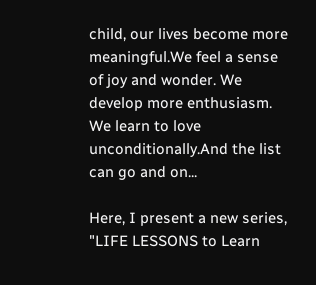child, our lives become more meaningful.We feel a sense of joy and wonder. We develop more enthusiasm. We learn to love unconditionally.And the list can go and on...

Here, I present a new series, "LIFE LESSONS to Learn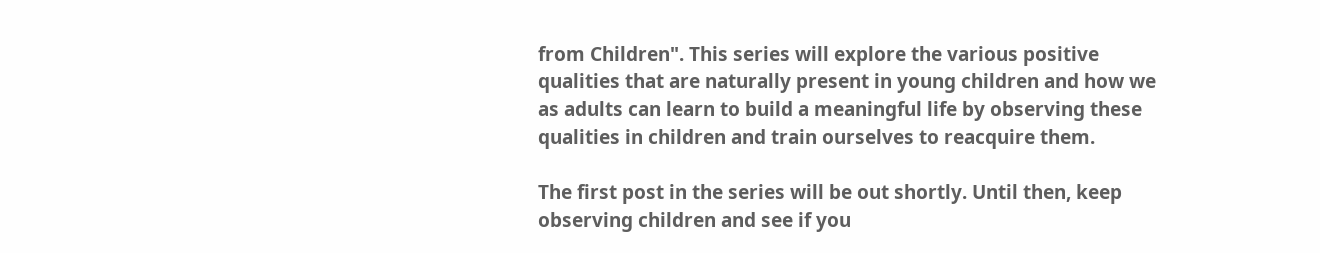from Children". This series will explore the various positive qualities that are naturally present in young children and how we as adults can learn to build a meaningful life by observing these qualities in children and train ourselves to reacquire them.

The first post in the series will be out shortly. Until then, keep observing children and see if you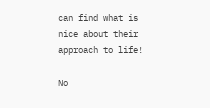can find what is nice about their approach to life!

No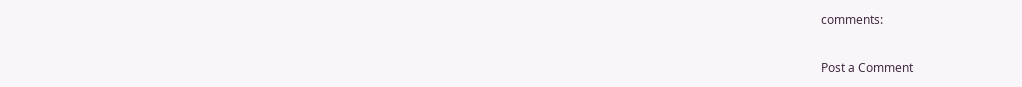comments:

Post a Comment